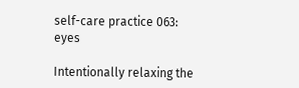self-care practice 063: eyes

Intentionally relaxing the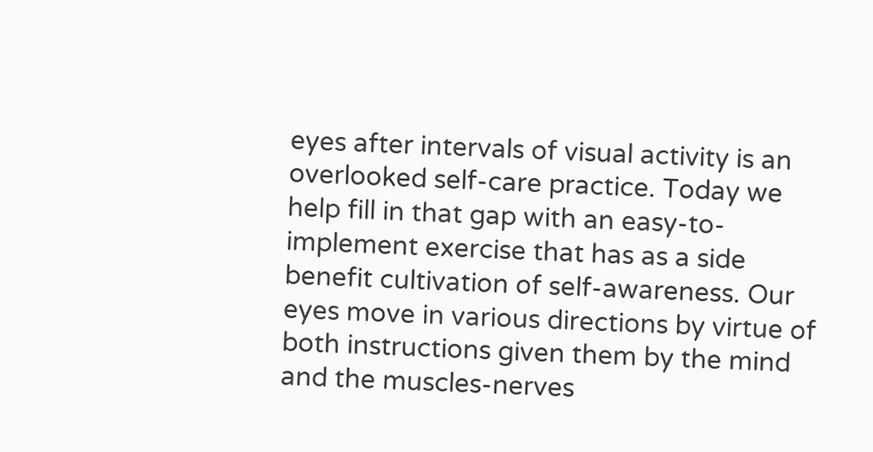eyes after intervals of visual activity is an overlooked self-care practice. Today we help fill in that gap with an easy-to-implement exercise that has as a side benefit cultivation of self-awareness. Our eyes move in various directions by virtue of both instructions given them by the mind and the muscles-nerves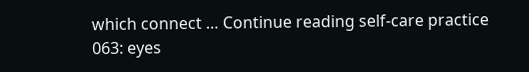which connect … Continue reading self-care practice 063: eyes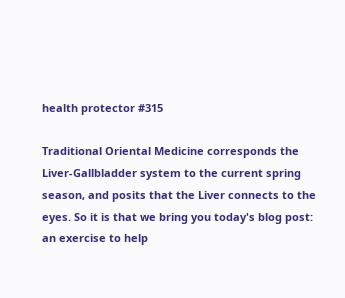health protector #315

Traditional Oriental Medicine corresponds the Liver-Gallbladder system to the current spring season, and posits that the Liver connects to the eyes. So it is that we bring you today's blog post: an exercise to help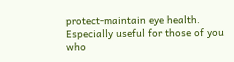protect-maintain eye health. Especially useful for those of you who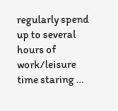regularly spend up to several hours of work/leisure time staring …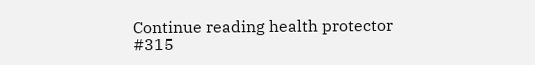Continue reading health protector #315